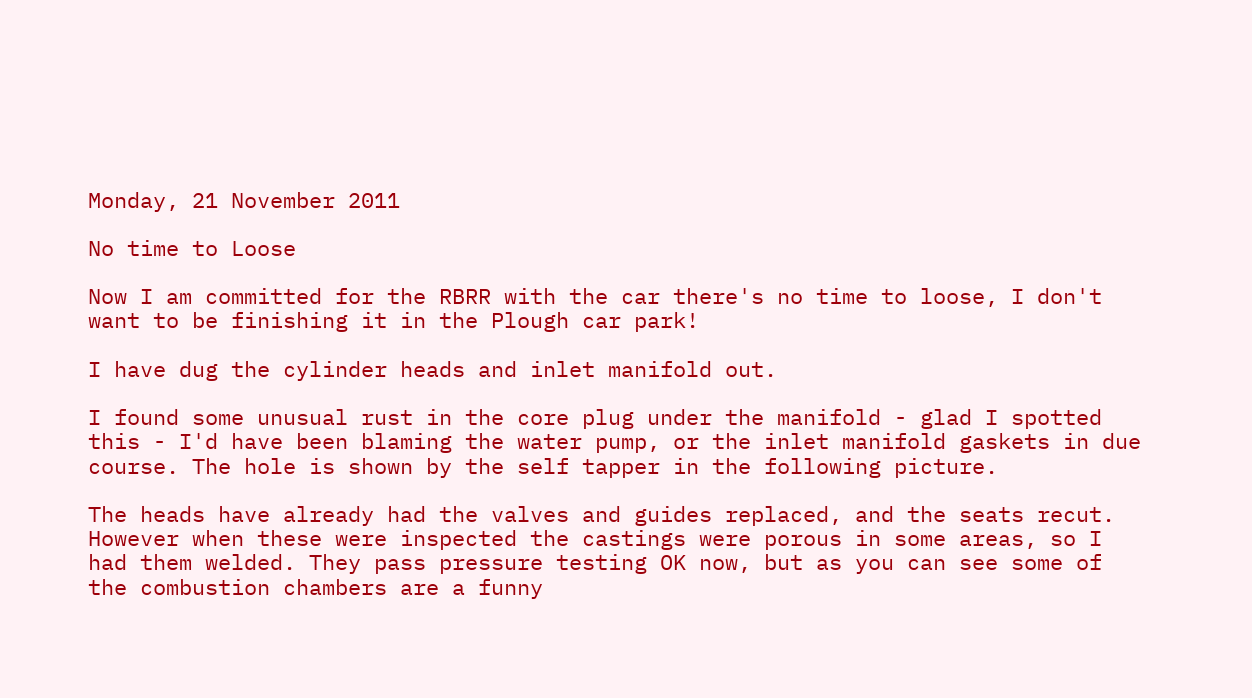Monday, 21 November 2011

No time to Loose

Now I am committed for the RBRR with the car there's no time to loose, I don't want to be finishing it in the Plough car park!

I have dug the cylinder heads and inlet manifold out.

I found some unusual rust in the core plug under the manifold - glad I spotted this - I'd have been blaming the water pump, or the inlet manifold gaskets in due course. The hole is shown by the self tapper in the following picture.

The heads have already had the valves and guides replaced, and the seats recut. However when these were inspected the castings were porous in some areas, so I had them welded. They pass pressure testing OK now, but as you can see some of the combustion chambers are a funny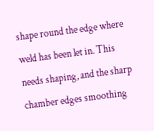shape round the edge where weld has been let in. This needs shaping, and the sharp chamber edges smoothing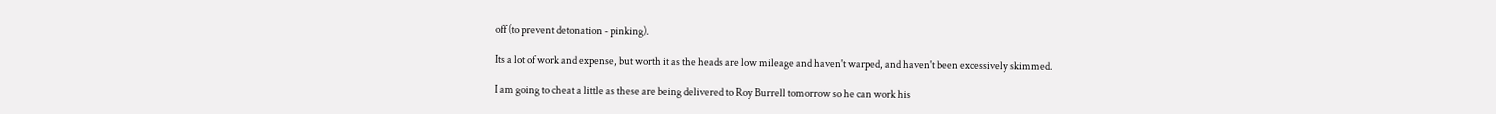off (to prevent detonation - pinking).

Its a lot of work and expense, but worth it as the heads are low mileage and haven't warped, and haven't been excessively skimmed.

I am going to cheat a little as these are being delivered to Roy Burrell tomorrow so he can work his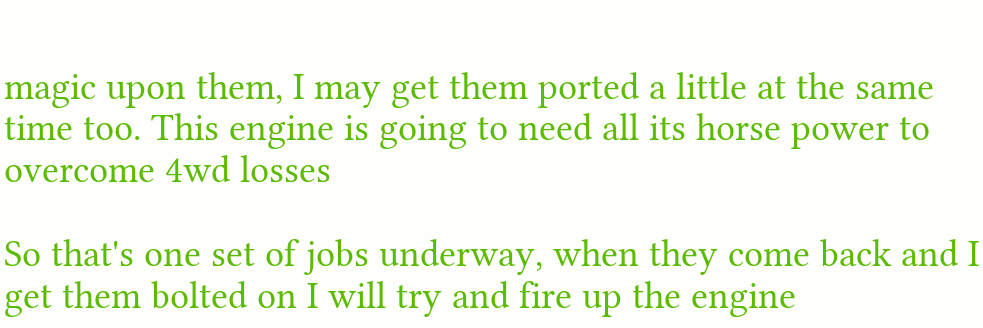magic upon them, I may get them ported a little at the same time too. This engine is going to need all its horse power to overcome 4wd losses

So that's one set of jobs underway, when they come back and I get them bolted on I will try and fire up the engine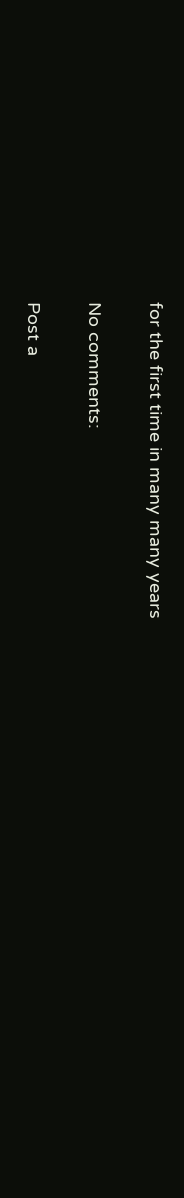for the first time in many many years

No comments:

Post a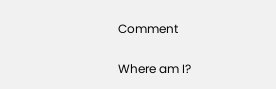Comment

Where am I?